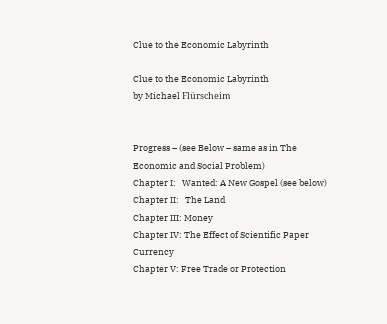Clue to the Economic Labyrinth

Clue to the Economic Labyrinth
by Michael Flürscheim


Progress – (see Below – same as in The Economic and Social Problem)
Chapter I:   Wanted: A New Gospel (see below)
Chapter II:   The Land
Chapter III: Money
Chapter IV: The Effect of Scientific Paper Currency
Chapter V: Free Trade or Protection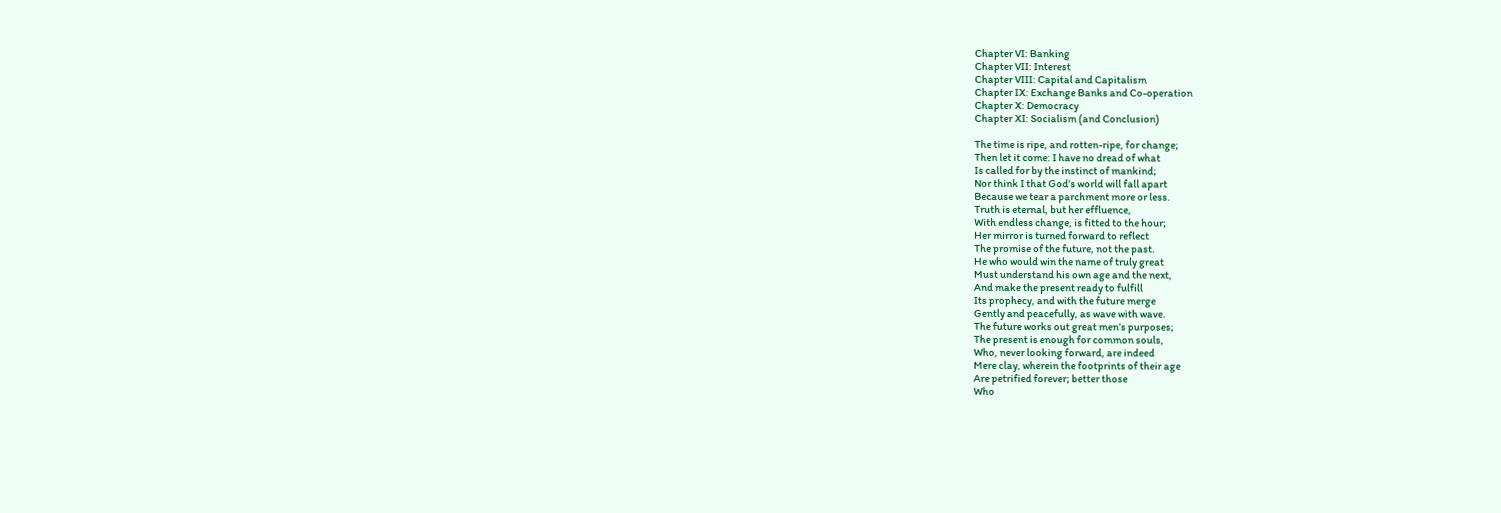Chapter VI: Banking
Chapter VII: Interest
Chapter VIII: Capital and Capitalism
Chapter IX: Exchange Banks and Co-operation
Chapter X: Democracy
Chapter XI: Socialism (and Conclusion)

The time is ripe, and rotten-ripe, for change;
Then let it come: I have no dread of what
Is called for by the instinct of mankind;
Nor think I that God’s world will fall apart
Because we tear a parchment more or less.
Truth is eternal, but her effluence,
With endless change, is fitted to the hour;
Her mirror is turned forward to reflect
The promise of the future, not the past.
He who would win the name of truly great
Must understand his own age and the next,
And make the present ready to fulfill
Its prophecy, and with the future merge
Gently and peacefully, as wave with wave.
The future works out great men’s purposes;
The present is enough for common souls,
Who, never looking forward, are indeed
Mere clay, wherein the footprints of their age
Are petrified forever; better those
Who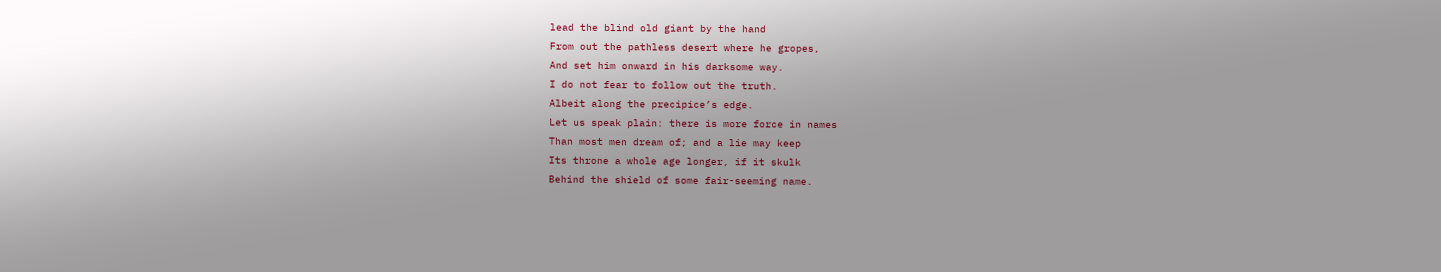lead the blind old giant by the hand
From out the pathless desert where he gropes,
And set him onward in his darksome way.
I do not fear to follow out the truth.
Albeit along the precipice’s edge.
Let us speak plain: there is more force in names
Than most men dream of; and a lie may keep
Its throne a whole age longer, if it skulk
Behind the shield of some fair-seeming name.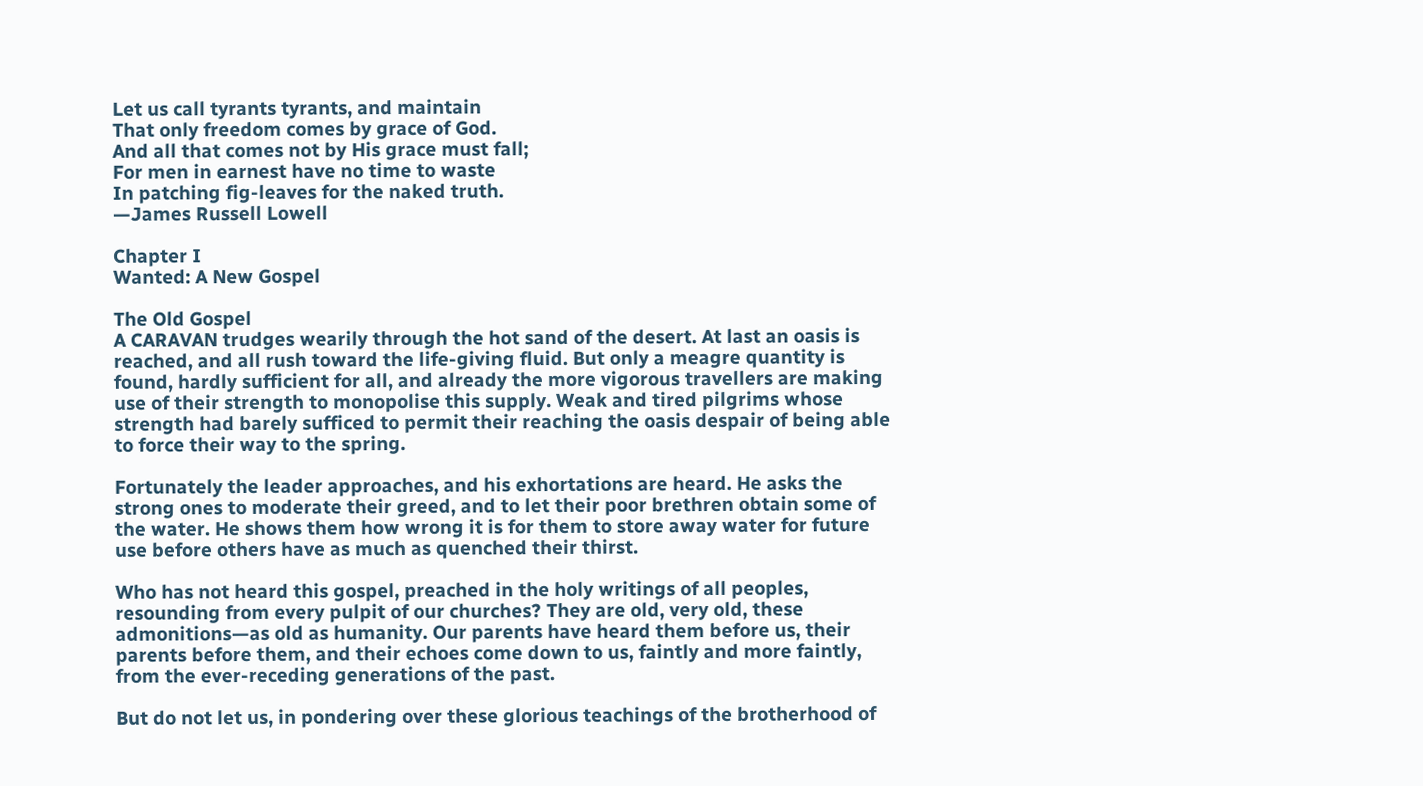Let us call tyrants tyrants, and maintain
That only freedom comes by grace of God.
And all that comes not by His grace must fall;
For men in earnest have no time to waste
In patching fig-leaves for the naked truth.
—James Russell Lowell

Chapter I
Wanted: A New Gospel

The Old Gospel
A CARAVAN trudges wearily through the hot sand of the desert. At last an oasis is reached, and all rush toward the life-giving fluid. But only a meagre quantity is found, hardly sufficient for all, and already the more vigorous travellers are making use of their strength to monopolise this supply. Weak and tired pilgrims whose strength had barely sufficed to permit their reaching the oasis despair of being able to force their way to the spring.

Fortunately the leader approaches, and his exhortations are heard. He asks the strong ones to moderate their greed, and to let their poor brethren obtain some of the water. He shows them how wrong it is for them to store away water for future use before others have as much as quenched their thirst.

Who has not heard this gospel, preached in the holy writings of all peoples, resounding from every pulpit of our churches? They are old, very old, these admonitions—as old as humanity. Our parents have heard them before us, their parents before them, and their echoes come down to us, faintly and more faintly, from the ever-receding generations of the past.

But do not let us, in pondering over these glorious teachings of the brotherhood of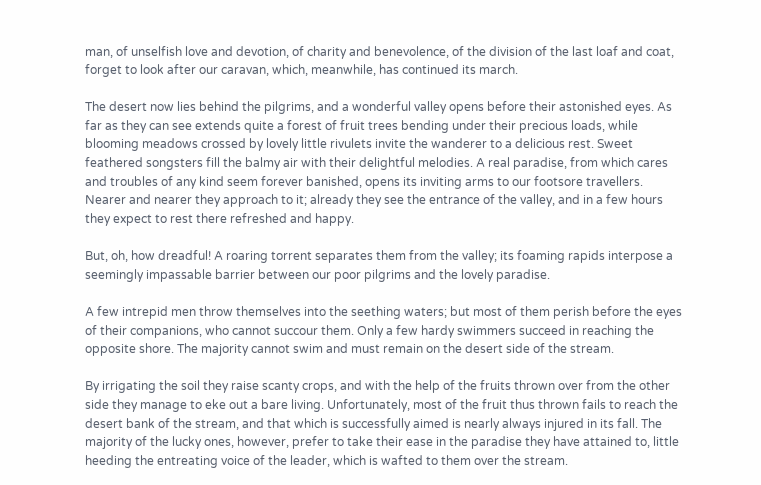man, of unselfish love and devotion, of charity and benevolence, of the division of the last loaf and coat, forget to look after our caravan, which, meanwhile, has continued its march.

The desert now lies behind the pilgrims, and a wonderful valley opens before their astonished eyes. As far as they can see extends quite a forest of fruit trees bending under their precious loads, while blooming meadows crossed by lovely little rivulets invite the wanderer to a delicious rest. Sweet feathered songsters fill the balmy air with their delightful melodies. A real paradise, from which cares and troubles of any kind seem forever banished, opens its inviting arms to our footsore travellers. Nearer and nearer they approach to it; already they see the entrance of the valley, and in a few hours they expect to rest there refreshed and happy.

But, oh, how dreadful! A roaring torrent separates them from the valley; its foaming rapids interpose a seemingly impassable barrier between our poor pilgrims and the lovely paradise.

A few intrepid men throw themselves into the seething waters; but most of them perish before the eyes of their companions, who cannot succour them. Only a few hardy swimmers succeed in reaching the opposite shore. The majority cannot swim and must remain on the desert side of the stream.

By irrigating the soil they raise scanty crops, and with the help of the fruits thrown over from the other side they manage to eke out a bare living. Unfortunately, most of the fruit thus thrown fails to reach the desert bank of the stream, and that which is successfully aimed is nearly always injured in its fall. The majority of the lucky ones, however, prefer to take their ease in the paradise they have attained to, little heeding the entreating voice of the leader, which is wafted to them over the stream.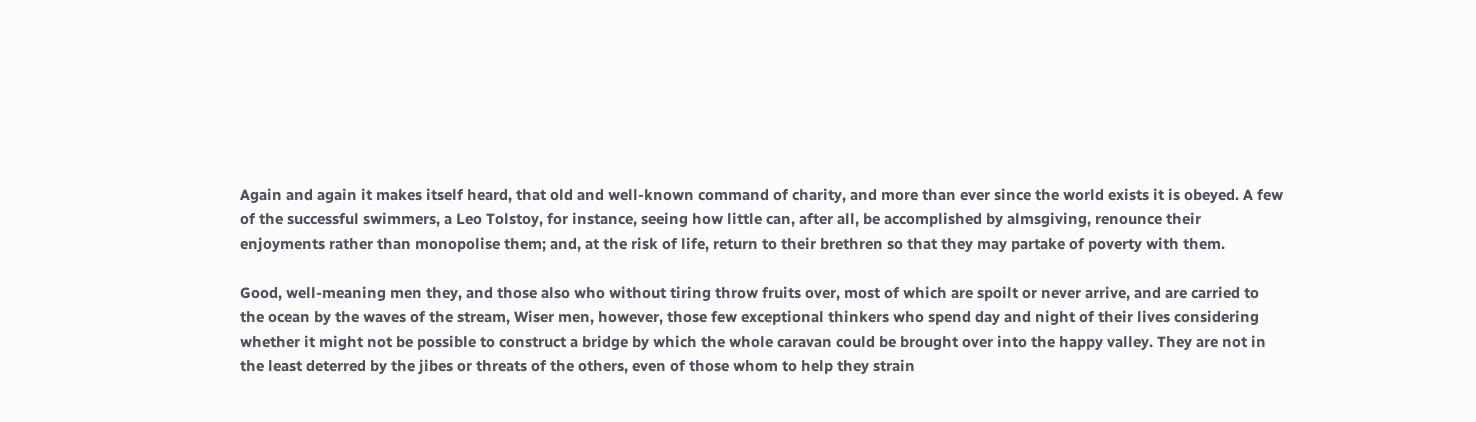Again and again it makes itself heard, that old and well-known command of charity, and more than ever since the world exists it is obeyed. A few of the successful swimmers, a Leo Tolstoy, for instance, seeing how little can, after all, be accomplished by almsgiving, renounce their enjoyments rather than monopolise them; and, at the risk of life, return to their brethren so that they may partake of poverty with them.

Good, well-meaning men they, and those also who without tiring throw fruits over, most of which are spoilt or never arrive, and are carried to the ocean by the waves of the stream, Wiser men, however, those few exceptional thinkers who spend day and night of their lives considering whether it might not be possible to construct a bridge by which the whole caravan could be brought over into the happy valley. They are not in the least deterred by the jibes or threats of the others, even of those whom to help they strain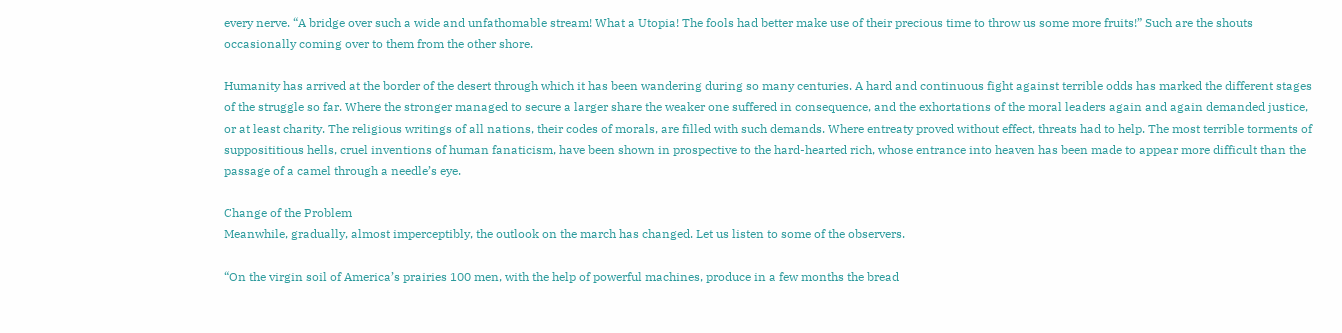every nerve. “A bridge over such a wide and unfathomable stream! What a Utopia! The fools had better make use of their precious time to throw us some more fruits!” Such are the shouts occasionally coming over to them from the other shore.

Humanity has arrived at the border of the desert through which it has been wandering during so many centuries. A hard and continuous fight against terrible odds has marked the different stages of the struggle so far. Where the stronger managed to secure a larger share the weaker one suffered in consequence, and the exhortations of the moral leaders again and again demanded justice, or at least charity. The religious writings of all nations, their codes of morals, are filled with such demands. Where entreaty proved without effect, threats had to help. The most terrible torments of supposititious hells, cruel inventions of human fanaticism, have been shown in prospective to the hard-hearted rich, whose entrance into heaven has been made to appear more difficult than the passage of a camel through a needle’s eye.

Change of the Problem
Meanwhile, gradually, almost imperceptibly, the outlook on the march has changed. Let us listen to some of the observers.

“On the virgin soil of America’s prairies 100 men, with the help of powerful machines, produce in a few months the bread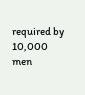required by 10,000 men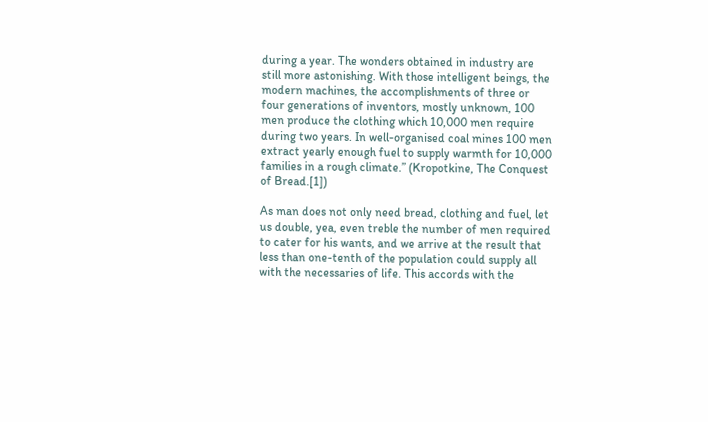during a year. The wonders obtained in industry are still more astonishing. With those intelligent beings, the modern machines, the accomplishments of three or four generations of inventors, mostly unknown, 100 men produce the clothing which 10,000 men require during two years. In well-organised coal mines 100 men extract yearly enough fuel to supply warmth for 10,000 families in a rough climate.” (Kropotkine, The Conquest of Bread.[1])

As man does not only need bread, clothing and fuel, let us double, yea, even treble the number of men required to cater for his wants, and we arrive at the result that less than one-tenth of the population could supply all with the necessaries of life. This accords with the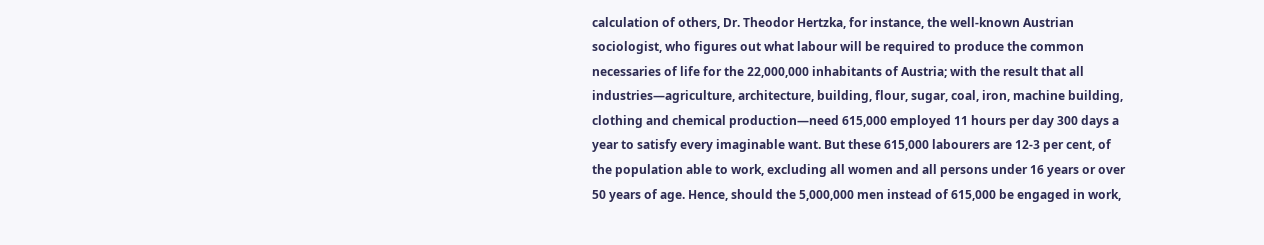calculation of others, Dr. Theodor Hertzka, for instance, the well-known Austrian sociologist, who figures out what labour will be required to produce the common necessaries of life for the 22,000,000 inhabitants of Austria; with the result that all industries—agriculture, architecture, building, flour, sugar, coal, iron, machine building, clothing and chemical production—need 615,000 employed 11 hours per day 300 days a year to satisfy every imaginable want. But these 615,000 labourers are 12-3 per cent, of the population able to work, excluding all women and all persons under 16 years or over 50 years of age. Hence, should the 5,000,000 men instead of 615,000 be engaged in work,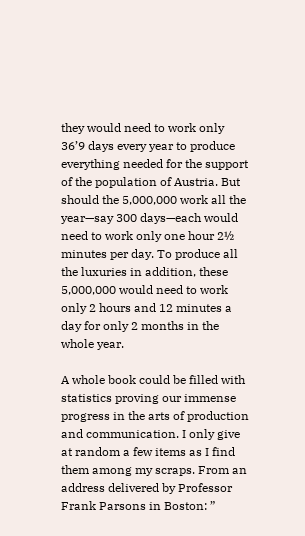they would need to work only 36’9 days every year to produce everything needed for the support of the population of Austria. But should the 5,000,000 work all the year—say 300 days—each would need to work only one hour 2½ minutes per day. To produce all the luxuries in addition, these 5,000,000 would need to work only 2 hours and 12 minutes a day for only 2 months in the whole year.

A whole book could be filled with statistics proving our immense progress in the arts of production and communication. I only give at random a few items as I find them among my scraps. From an address delivered by Professor Frank Parsons in Boston: ”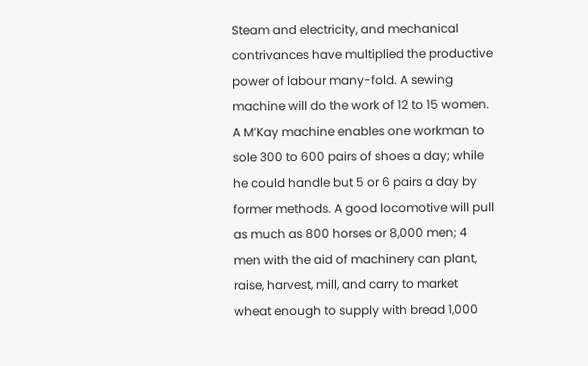Steam and electricity, and mechanical contrivances have multiplied the productive power of labour many-fold. A sewing machine will do the work of 12 to 15 women. A M’Kay machine enables one workman to sole 300 to 600 pairs of shoes a day; while he could handle but 5 or 6 pairs a day by former methods. A good locomotive will pull as much as 800 horses or 8,000 men; 4 men with the aid of machinery can plant, raise, harvest, mill, and carry to market wheat enough to supply with bread 1,000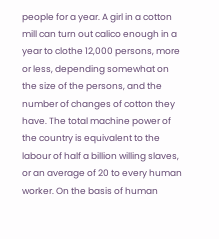people for a year. A girl in a cotton mill can turn out calico enough in a year to clothe 12,000 persons, more or less, depending somewhat on the size of the persons, and the number of changes of cotton they have. The total machine power of the country is equivalent to the labour of half a billion willing slaves, or an average of 20 to every human worker. On the basis of human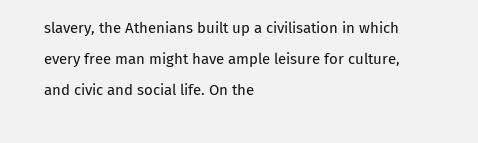slavery, the Athenians built up a civilisation in which every free man might have ample leisure for culture, and civic and social life. On the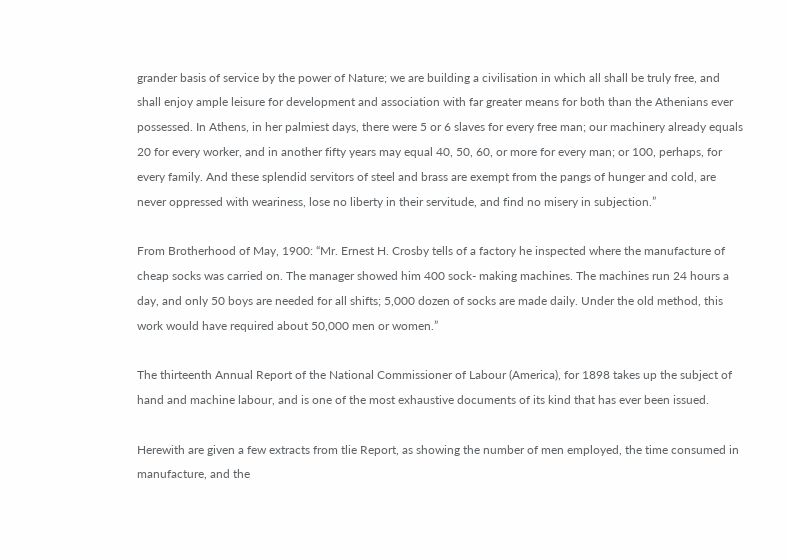grander basis of service by the power of Nature; we are building a civilisation in which all shall be truly free, and shall enjoy ample leisure for development and association with far greater means for both than the Athenians ever possessed. In Athens, in her palmiest days, there were 5 or 6 slaves for every free man; our machinery already equals 20 for every worker, and in another fifty years may equal 40, 50, 60, or more for every man; or 100, perhaps, for every family. And these splendid servitors of steel and brass are exempt from the pangs of hunger and cold, are never oppressed with weariness, lose no liberty in their servitude, and find no misery in subjection.”

From Brotherhood of May, 1900: “Mr. Ernest H. Crosby tells of a factory he inspected where the manufacture of cheap socks was carried on. The manager showed him 400 sock- making machines. The machines run 24 hours a day, and only 50 boys are needed for all shifts; 5,000 dozen of socks are made daily. Under the old method, this work would have required about 50,000 men or women.”

The thirteenth Annual Report of the National Commissioner of Labour (America), for 1898 takes up the subject of hand and machine labour, and is one of the most exhaustive documents of its kind that has ever been issued.

Herewith are given a few extracts from tlie Report, as showing the number of men employed, the time consumed in manufacture, and the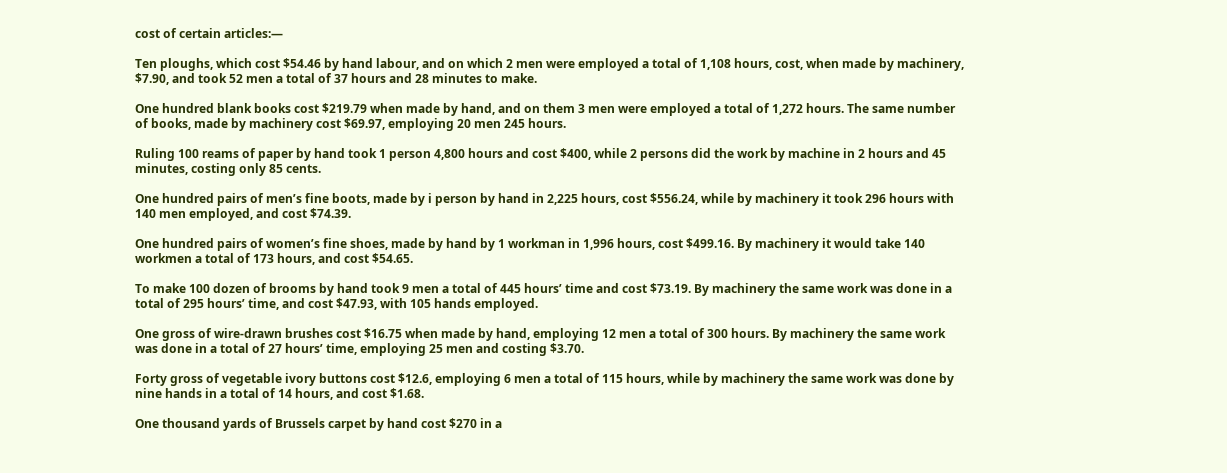cost of certain articles:—

Ten ploughs, which cost $54.46 by hand labour, and on which 2 men were employed a total of 1,108 hours, cost, when made by machinery, $7.90, and took 52 men a total of 37 hours and 28 minutes to make.

One hundred blank books cost $219.79 when made by hand, and on them 3 men were employed a total of 1,272 hours. The same number of books, made by machinery cost $69.97, employing 20 men 245 hours.

Ruling 100 reams of paper by hand took 1 person 4,800 hours and cost $400, while 2 persons did the work by machine in 2 hours and 45 minutes, costing only 85 cents.

One hundred pairs of men’s fine boots, made by i person by hand in 2,225 hours, cost $556.24, while by machinery it took 296 hours with 140 men employed, and cost $74.39.

One hundred pairs of women’s fine shoes, made by hand by 1 workman in 1,996 hours, cost $499.16. By machinery it would take 140 workmen a total of 173 hours, and cost $54.65.

To make 100 dozen of brooms by hand took 9 men a total of 445 hours’ time and cost $73.19. By machinery the same work was done in a total of 295 hours’ time, and cost $47.93, with 105 hands employed.

One gross of wire-drawn brushes cost $16.75 when made by hand, employing 12 men a total of 300 hours. By machinery the same work was done in a total of 27 hours’ time, employing 25 men and costing $3.70.

Forty gross of vegetable ivory buttons cost $12.6, employing 6 men a total of 115 hours, while by machinery the same work was done by nine hands in a total of 14 hours, and cost $1.68.

One thousand yards of Brussels carpet by hand cost $270 in a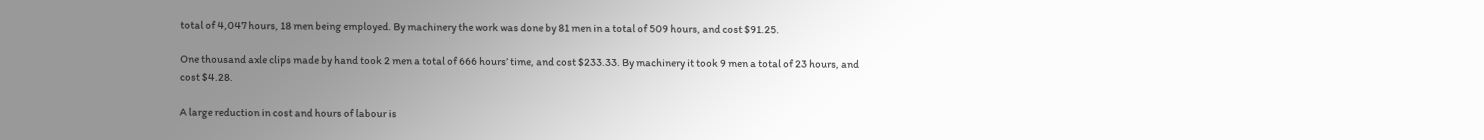total of 4,047 hours, 18 men being employed. By machinery the work was done by 81 men in a total of 509 hours, and cost $91.25.

One thousand axle clips made by hand took 2 men a total of 666 hours’ time, and cost $233.33. By machinery it took 9 men a total of 23 hours, and cost $4.28.

A large reduction in cost and hours of labour is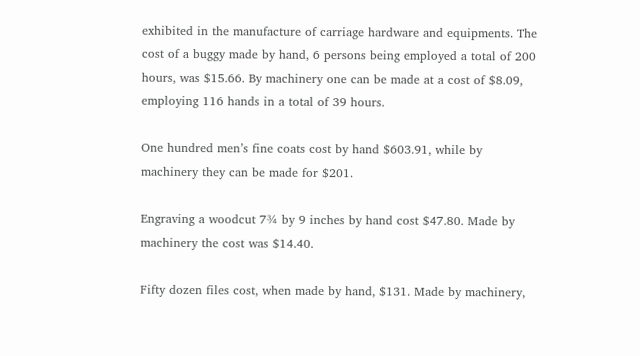exhibited in the manufacture of carriage hardware and equipments. The cost of a buggy made by hand, 6 persons being employed a total of 200 hours, was $15.66. By machinery one can be made at a cost of $8.09, employing 116 hands in a total of 39 hours.

One hundred men’s fine coats cost by hand $603.91, while by machinery they can be made for $201.

Engraving a woodcut 7¾ by 9 inches by hand cost $47.80. Made by machinery the cost was $14.40.

Fifty dozen files cost, when made by hand, $131. Made by machinery,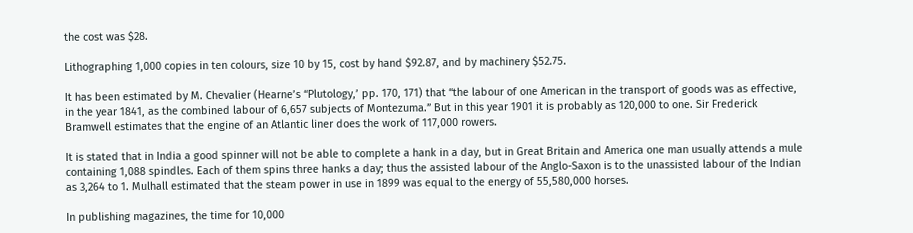the cost was $28.

Lithographing 1,000 copies in ten colours, size 10 by 15, cost by hand $92.87, and by machinery $52.75.

It has been estimated by M. Chevalier (Hearne’s “Plutology,’ pp. 170, 171) that “the labour of one American in the transport of goods was as effective, in the year 1841, as the combined labour of 6,657 subjects of Montezuma.” But in this year 1901 it is probably as 120,000 to one. Sir Frederick Bramwell estimates that the engine of an Atlantic liner does the work of 117,000 rowers.

It is stated that in India a good spinner will not be able to complete a hank in a day, but in Great Britain and America one man usually attends a mule containing 1,088 spindles. Each of them spins three hanks a day; thus the assisted labour of the Anglo-Saxon is to the unassisted labour of the Indian as 3,264 to 1. Mulhall estimated that the steam power in use in 1899 was equal to the energy of 55,580,000 horses.

In publishing magazines, the time for 10,000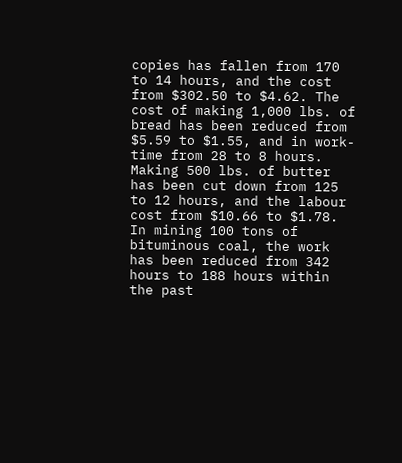copies has fallen from 170 to 14 hours, and the cost from $302.50 to $4.62. The cost of making 1,000 lbs. of bread has been reduced from $5.59 to $1.55, and in work-time from 28 to 8 hours. Making 500 lbs. of butter has been cut down from 125 to 12 hours, and the labour cost from $10.66 to $1.78. In mining 100 tons of bituminous coal, the work has been reduced from 342 hours to 188 hours within the past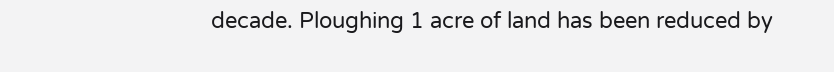decade. Ploughing 1 acre of land has been reduced by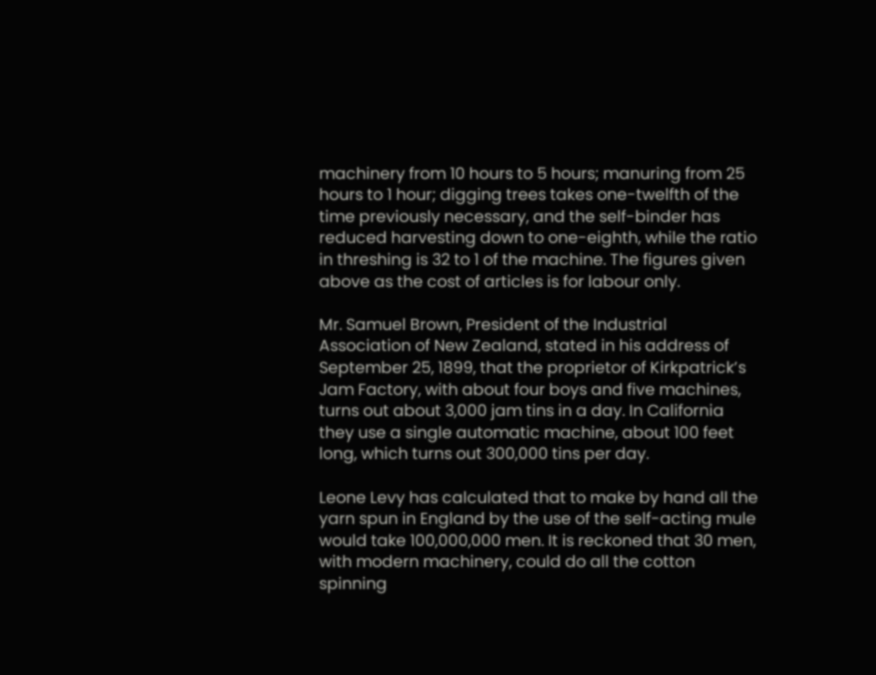machinery from 10 hours to 5 hours; manuring from 25 hours to 1 hour; digging trees takes one-twelfth of the time previously necessary, and the self-binder has reduced harvesting down to one-eighth, while the ratio in threshing is 32 to 1 of the machine. The figures given above as the cost of articles is for labour only.

Mr. Samuel Brown, President of the Industrial Association of New Zealand, stated in his address of September 25, 1899, that the proprietor of Kirkpatrick’s Jam Factory, with about four boys and five machines, turns out about 3,000 jam tins in a day. In California they use a single automatic machine, about 100 feet long, which turns out 300,000 tins per day.

Leone Levy has calculated that to make by hand all the yarn spun in England by the use of the self-acting mule would take 100,000,000 men. It is reckoned that 30 men, with modern machinery, could do all the cotton spinning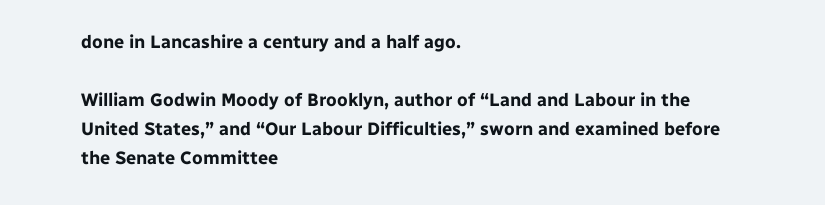done in Lancashire a century and a half ago.

William Godwin Moody of Brooklyn, author of “Land and Labour in the United States,” and “Our Labour Difficulties,” sworn and examined before the Senate Committee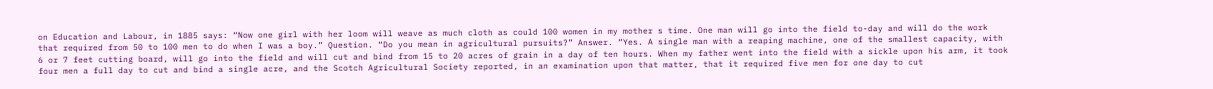on Education and Labour, in 1885 says: “Now one girl with her loom will weave as much cloth as could 100 women in my mother s time. One man will go into the field to-day and will do the work that required from 50 to 100 men to do when I was a boy.” Question. “Do you mean in agricultural pursuits?” Answer. “Yes. A single man with a reaping machine, one of the smallest capacity, with 6 or 7 feet cutting board, will go into the field and will cut and bind from 15 to 20 acres of grain in a day of ten hours. When my father went into the field with a sickle upon his arm, it took four men a full day to cut and bind a single acre, and the Scotch Agricultural Society reported, in an examination upon that matter, that it required five men for one day to cut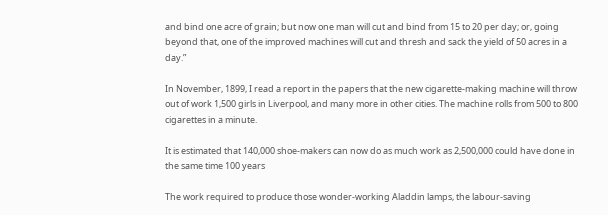and bind one acre of grain; but now one man will cut and bind from 15 to 20 per day; or, going beyond that, one of the improved machines will cut and thresh and sack the yield of 50 acres in a day.”

In November, 1899, I read a report in the papers that the new cigarette-making machine will throw out of work 1,500 girls in Liverpool, and many more in other cities. The machine rolls from 500 to 800 cigarettes in a minute.

It is estimated that 140,000 shoe-makers can now do as much work as 2,500,000 could have done in the same time 100 years

The work required to produce those wonder-working Aladdin lamps, the labour-saving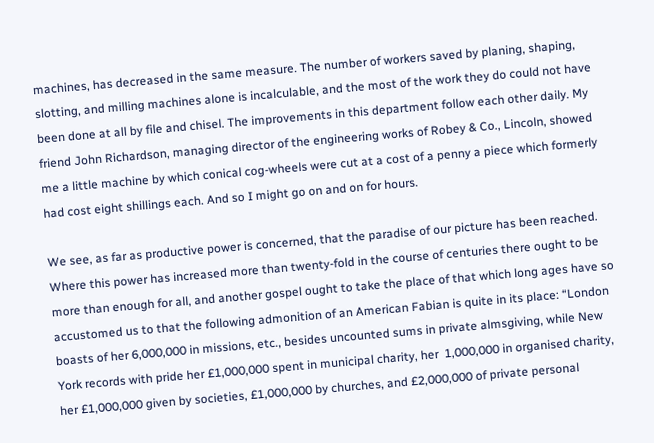machines, has decreased in the same measure. The number of workers saved by planing, shaping, slotting, and milling machines alone is incalculable, and the most of the work they do could not have been done at all by file and chisel. The improvements in this department follow each other daily. My friend John Richardson, managing director of the engineering works of Robey & Co., Lincoln, showed me a little machine by which conical cog-wheels were cut at a cost of a penny a piece which formerly had cost eight shillings each. And so I might go on and on for hours.

We see, as far as productive power is concerned, that the paradise of our picture has been reached. Where this power has increased more than twenty-fold in the course of centuries there ought to be more than enough for all, and another gospel ought to take the place of that which long ages have so accustomed us to that the following admonition of an American Fabian is quite in its place: “London boasts of her 6,000,000 in missions, etc., besides uncounted sums in private almsgiving, while New York records with pride her £1,000,000 spent in municipal charity, her  1,000,000 in organised charity, her £1,000,000 given by societies, £1,000,000 by churches, and £2,000,000 of private personal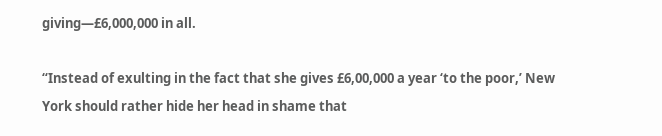giving—£6,000,000 in all.

“Instead of exulting in the fact that she gives £6,00,000 a year ‘to the poor,’ New York should rather hide her head in shame that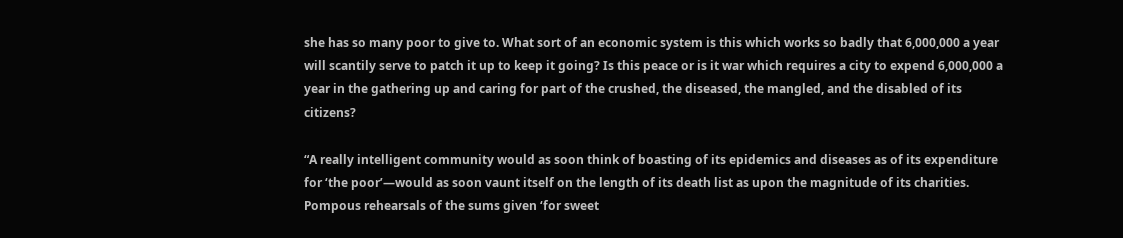she has so many poor to give to. What sort of an economic system is this which works so badly that 6,000,000 a year will scantily serve to patch it up to keep it going? Is this peace or is it war which requires a city to expend 6,000,000 a year in the gathering up and caring for part of the crushed, the diseased, the mangled, and the disabled of its citizens?

“A really intelligent community would as soon think of boasting of its epidemics and diseases as of its expenditure for ‘the poor’—would as soon vaunt itself on the length of its death list as upon the magnitude of its charities. Pompous rehearsals of the sums given ‘for sweet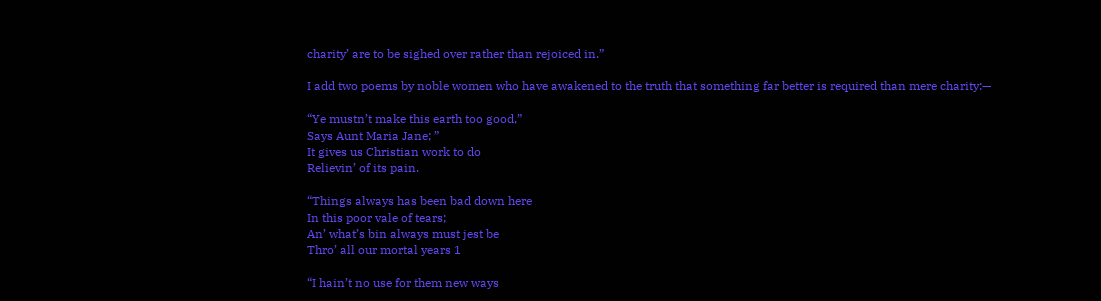charity’ are to be sighed over rather than rejoiced in.”

I add two poems by noble women who have awakened to the truth that something far better is required than mere charity:—

“Ye mustn’t make this earth too good,”
Says Aunt Maria Jane; ”
It gives us Christian work to do
Relievin’ of its pain.

“Things always has been bad down here
In this poor vale of tears;
An’ what’s bin always must jest be
Thro’ all our mortal years 1

“I hain’t no use for them new ways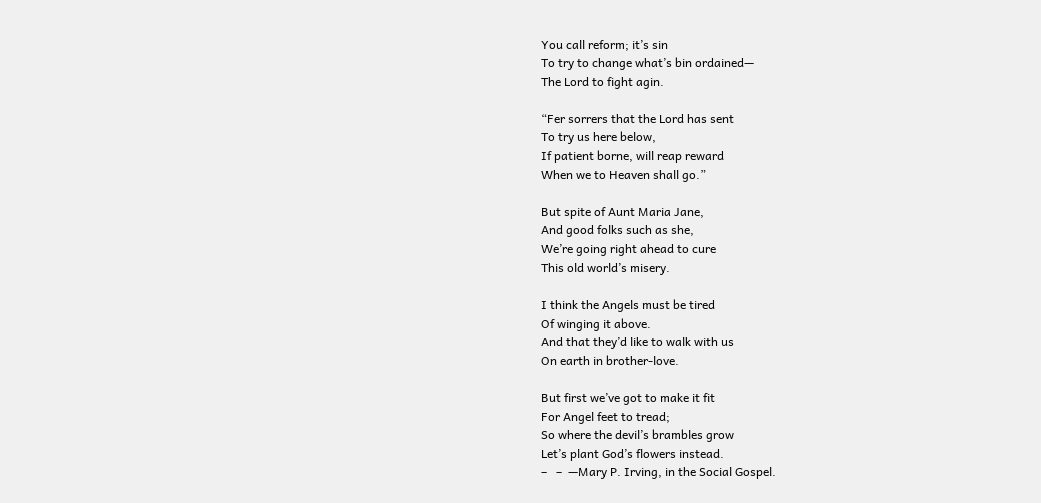You call reform; it’s sin
To try to change what’s bin ordained—
The Lord to fight agin.

“Fer sorrers that the Lord has sent
To try us here below,
If patient borne, will reap reward
When we to Heaven shall go.”

But spite of Aunt Maria Jane,
And good folks such as she,
We’re going right ahead to cure
This old world’s misery.

I think the Angels must be tired
Of winging it above.
And that they’d like to walk with us
On earth in brother-love.

But first we’ve got to make it fit
For Angel feet to tread;
So where the devil’s brambles grow
Let’s plant God’s flowers instead.
–   –  —Mary P. Irving, in the Social Gospel.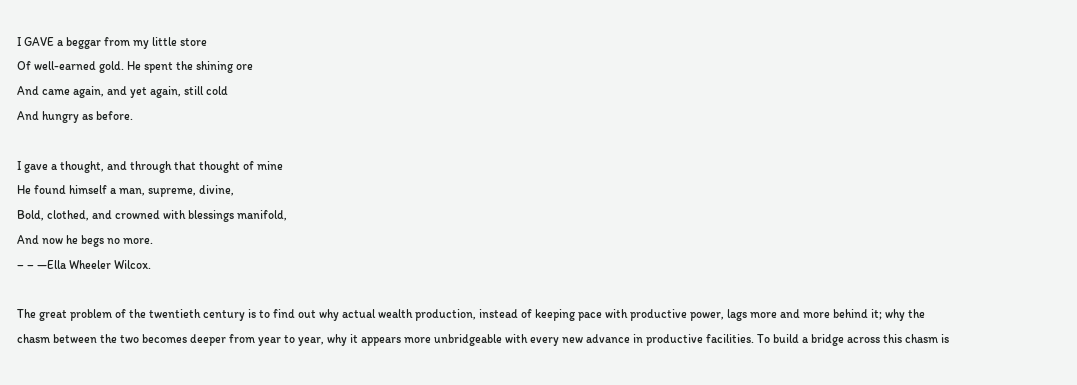I GAVE a beggar from my little store
Of well-earned gold. He spent the shining ore
And came again, and yet again, still cold
And hungry as before.

I gave a thought, and through that thought of mine
He found himself a man, supreme, divine,
Bold, clothed, and crowned with blessings manifold,
And now he begs no more.
– – —Ella Wheeler Wilcox.

The great problem of the twentieth century is to find out why actual wealth production, instead of keeping pace with productive power, lags more and more behind it; why the chasm between the two becomes deeper from year to year, why it appears more unbridgeable with every new advance in productive facilities. To build a bridge across this chasm is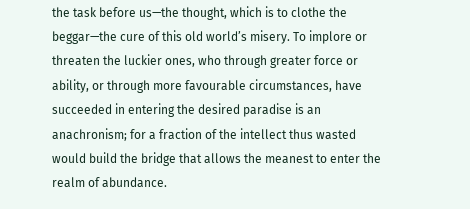the task before us—the thought, which is to clothe the beggar—the cure of this old world’s misery. To implore or threaten the luckier ones, who through greater force or ability, or through more favourable circumstances, have succeeded in entering the desired paradise is an anachronism; for a fraction of the intellect thus wasted would build the bridge that allows the meanest to enter the realm of abundance.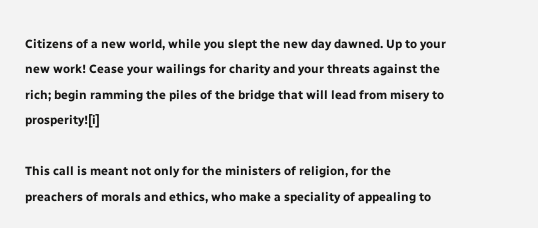Citizens of a new world, while you slept the new day dawned. Up to your new work! Cease your wailings for charity and your threats against the rich; begin ramming the piles of the bridge that will lead from misery to prosperity![i]

This call is meant not only for the ministers of religion, for the preachers of morals and ethics, who make a speciality of appealing to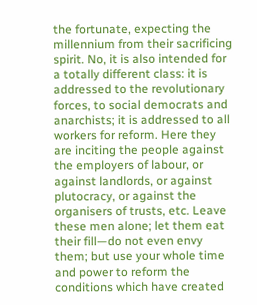the fortunate, expecting the millennium from their sacrificing spirit. No, it is also intended for a totally different class: it is addressed to the revolutionary forces, to social democrats and anarchists; it is addressed to all workers for reform. Here they are inciting the people against the employers of labour, or against landlords, or against plutocracy, or against the organisers of trusts, etc. Leave these men alone; let them eat their fill—do not even envy them; but use your whole time and power to reform the conditions which have created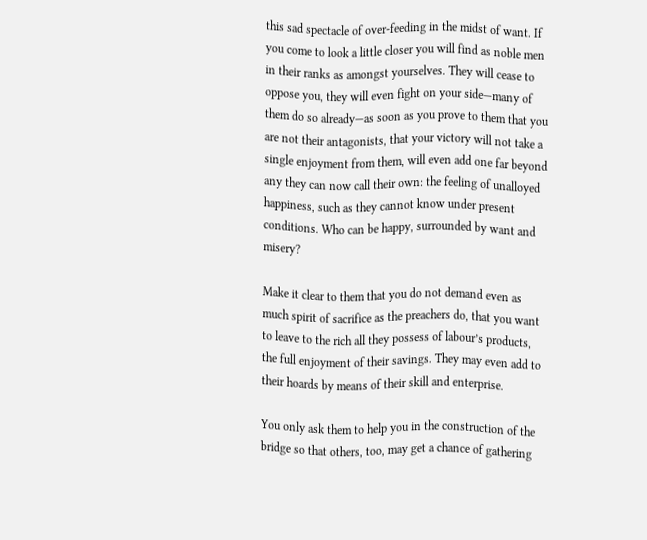this sad spectacle of over-feeding in the midst of want. If you come to look a little closer you will find as noble men in their ranks as amongst yourselves. They will cease to oppose you, they will even fight on your side—many of them do so already—as soon as you prove to them that you are not their antagonists, that your victory will not take a single enjoyment from them, will even add one far beyond any they can now call their own: the feeling of unalloyed happiness, such as they cannot know under present conditions. Who can be happy, surrounded by want and misery?

Make it clear to them that you do not demand even as much spirit of sacrifice as the preachers do, that you want to leave to the rich all they possess of labour’s products, the full enjoyment of their savings. They may even add to their hoards by means of their skill and enterprise.

You only ask them to help you in the construction of the bridge so that others, too, may get a chance of gathering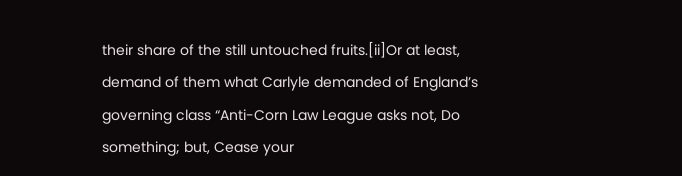their share of the still untouched fruits.[ii]Or at least, demand of them what Carlyle demanded of England’s governing class “Anti-Corn Law League asks not, Do something; but, Cease your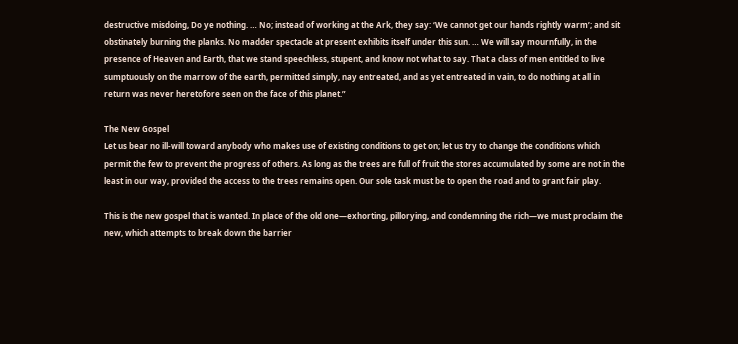destructive misdoing, Do ye nothing. … No; instead of working at the Ark, they say: ‘We cannot get our hands rightly warm’; and sit obstinately burning the planks. No madder spectacle at present exhibits itself under this sun. … We will say mournfully, in the presence of Heaven and Earth, that we stand speechless, stupent, and know not what to say. That a class of men entitled to live sumptuously on the marrow of the earth, permitted simply, nay entreated, and as yet entreated in vain, to do nothing at all in return was never heretofore seen on the face of this planet.”

The New Gospel
Let us bear no ill-will toward anybody who makes use of existing conditions to get on; let us try to change the conditions which permit the few to prevent the progress of others. As long as the trees are full of fruit the stores accumulated by some are not in the least in our way, provided the access to the trees remains open. Our sole task must be to open the road and to grant fair play.

This is the new gospel that is wanted. In place of the old one—exhorting, pillorying, and condemning the rich—we must proclaim the new, which attempts to break down the barrier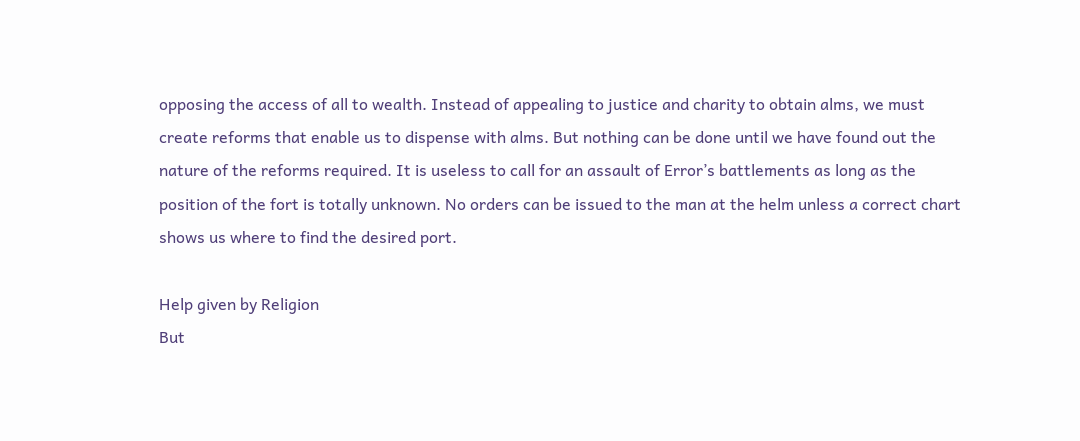opposing the access of all to wealth. Instead of appealing to justice and charity to obtain alms, we must create reforms that enable us to dispense with alms. But nothing can be done until we have found out the nature of the reforms required. It is useless to call for an assault of Error’s battlements as long as the position of the fort is totally unknown. No orders can be issued to the man at the helm unless a correct chart shows us where to find the desired port.

Help given by Religion
But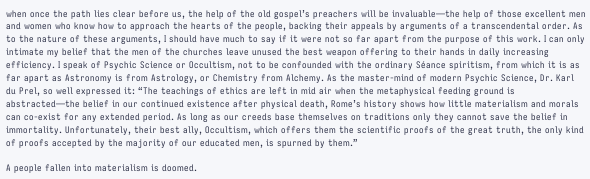when once the path lies clear before us, the help of the old gospel’s preachers will be invaluable—the help of those excellent men and women who know how to approach the hearts of the people, backing their appeals by arguments of a transcendental order. As to the nature of these arguments, I should have much to say if it were not so far apart from the purpose of this work. I can only intimate my belief that the men of the churches leave unused the best weapon offering to their hands in daily increasing efficiency. I speak of Psychic Science or Occultism, not to be confounded with the ordinary Séance spiritism, from which it is as far apart as Astronomy is from Astrology, or Chemistry from Alchemy. As the master-mind of modern Psychic Science, Dr. Karl du Prel, so well expressed it: “The teachings of ethics are left in mid air when the metaphysical feeding ground is abstracted—the belief in our continued existence after physical death, Rome’s history shows how little materialism and morals can co-exist for any extended period. As long as our creeds base themselves on traditions only they cannot save the belief in immortality. Unfortunately, their best ally, Occultism, which offers them the scientific proofs of the great truth, the only kind of proofs accepted by the majority of our educated men, is spurned by them.”

A people fallen into materialism is doomed.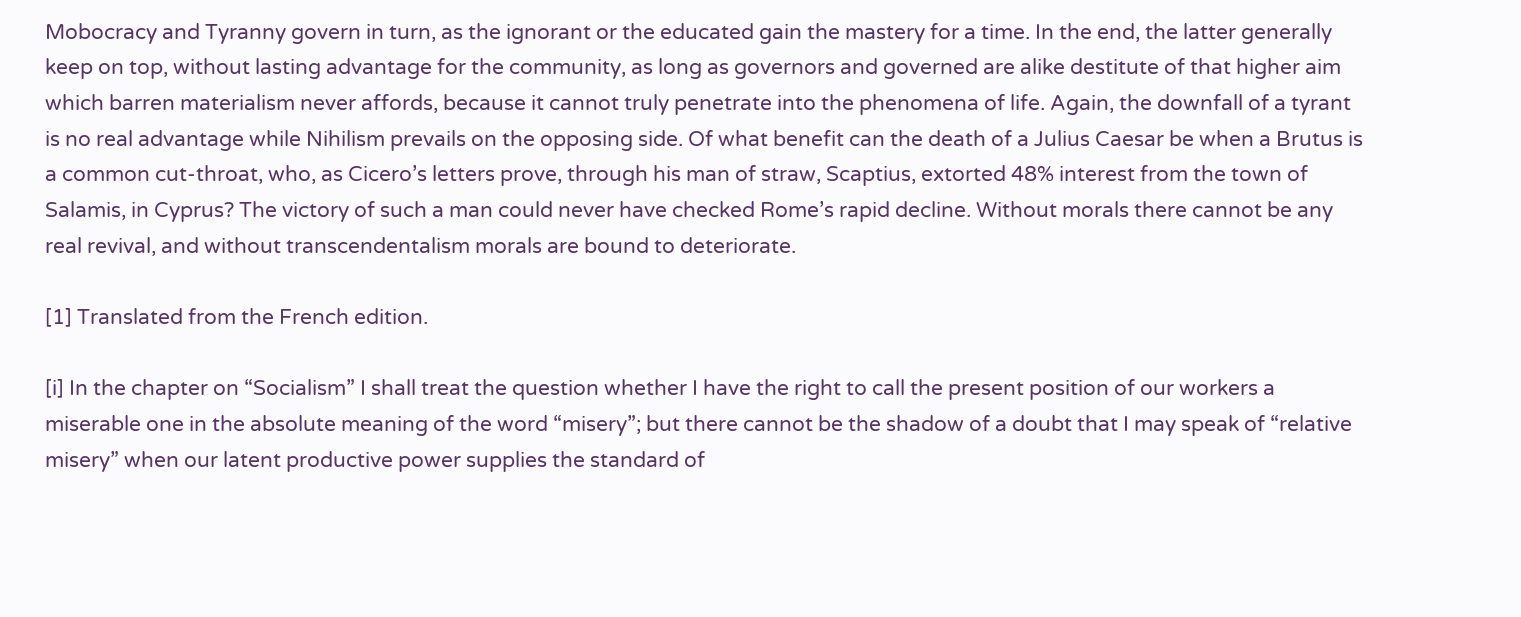Mobocracy and Tyranny govern in turn, as the ignorant or the educated gain the mastery for a time. In the end, the latter generally keep on top, without lasting advantage for the community, as long as governors and governed are alike destitute of that higher aim which barren materialism never affords, because it cannot truly penetrate into the phenomena of life. Again, the downfall of a tyrant is no real advantage while Nihilism prevails on the opposing side. Of what benefit can the death of a Julius Caesar be when a Brutus is a common cut-throat, who, as Cicero’s letters prove, through his man of straw, Scaptius, extorted 48% interest from the town of Salamis, in Cyprus? The victory of such a man could never have checked Rome’s rapid decline. Without morals there cannot be any real revival, and without transcendentalism morals are bound to deteriorate.

[1] Translated from the French edition.

[i] In the chapter on “Socialism” I shall treat the question whether I have the right to call the present position of our workers a miserable one in the absolute meaning of the word “misery”; but there cannot be the shadow of a doubt that I may speak of “relative misery” when our latent productive power supplies the standard of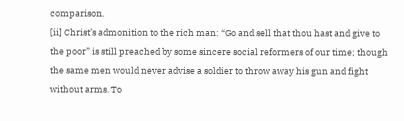comparison.
[ii] Christ’s admonition to the rich man: “Go and sell that thou hast and give to the poor” is still preached by some sincere social reformers of our time; though the same men would never advise a soldier to throw away his gun and fight without arms. To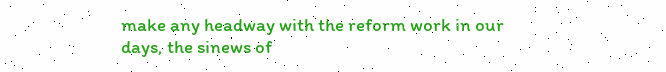make any headway with the reform work in our days, the sinews of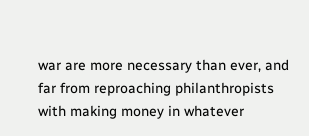war are more necessary than ever, and far from reproaching philanthropists with making money in whatever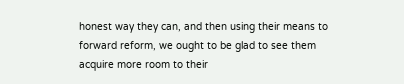honest way they can, and then using their means to forward reform, we ought to be glad to see them acquire more room to their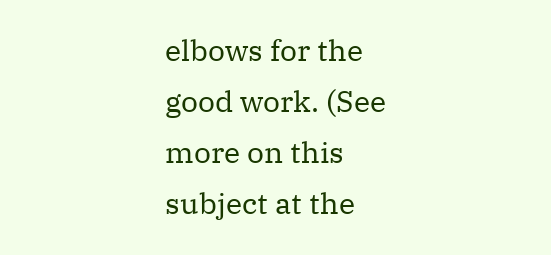elbows for the good work. (See more on this subject at the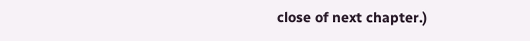close of next chapter.)